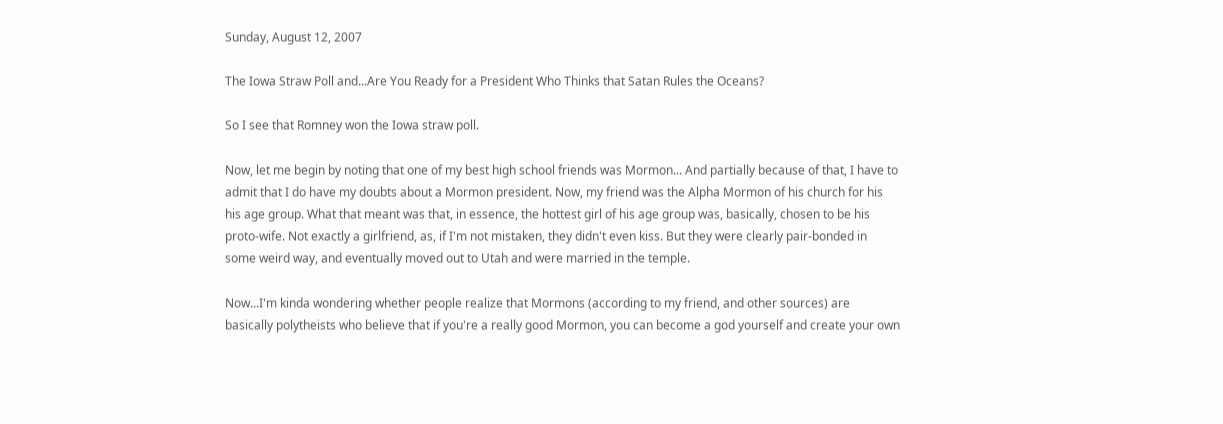Sunday, August 12, 2007

The Iowa Straw Poll and...Are You Ready for a President Who Thinks that Satan Rules the Oceans?

So I see that Romney won the Iowa straw poll.

Now, let me begin by noting that one of my best high school friends was Mormon... And partially because of that, I have to admit that I do have my doubts about a Mormon president. Now, my friend was the Alpha Mormon of his church for his his age group. What that meant was that, in essence, the hottest girl of his age group was, basically, chosen to be his proto-wife. Not exactly a girlfriend, as, if I'm not mistaken, they didn't even kiss. But they were clearly pair-bonded in some weird way, and eventually moved out to Utah and were married in the temple.

Now...I'm kinda wondering whether people realize that Mormons (according to my friend, and other sources) are basically polytheists who believe that if you're a really good Mormon, you can become a god yourself and create your own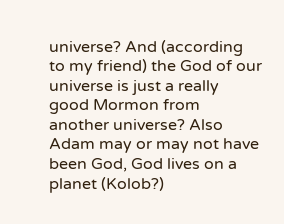universe? And (according to my friend) the God of our universe is just a really good Mormon from another universe? Also Adam may or may not have been God, God lives on a planet (Kolob?)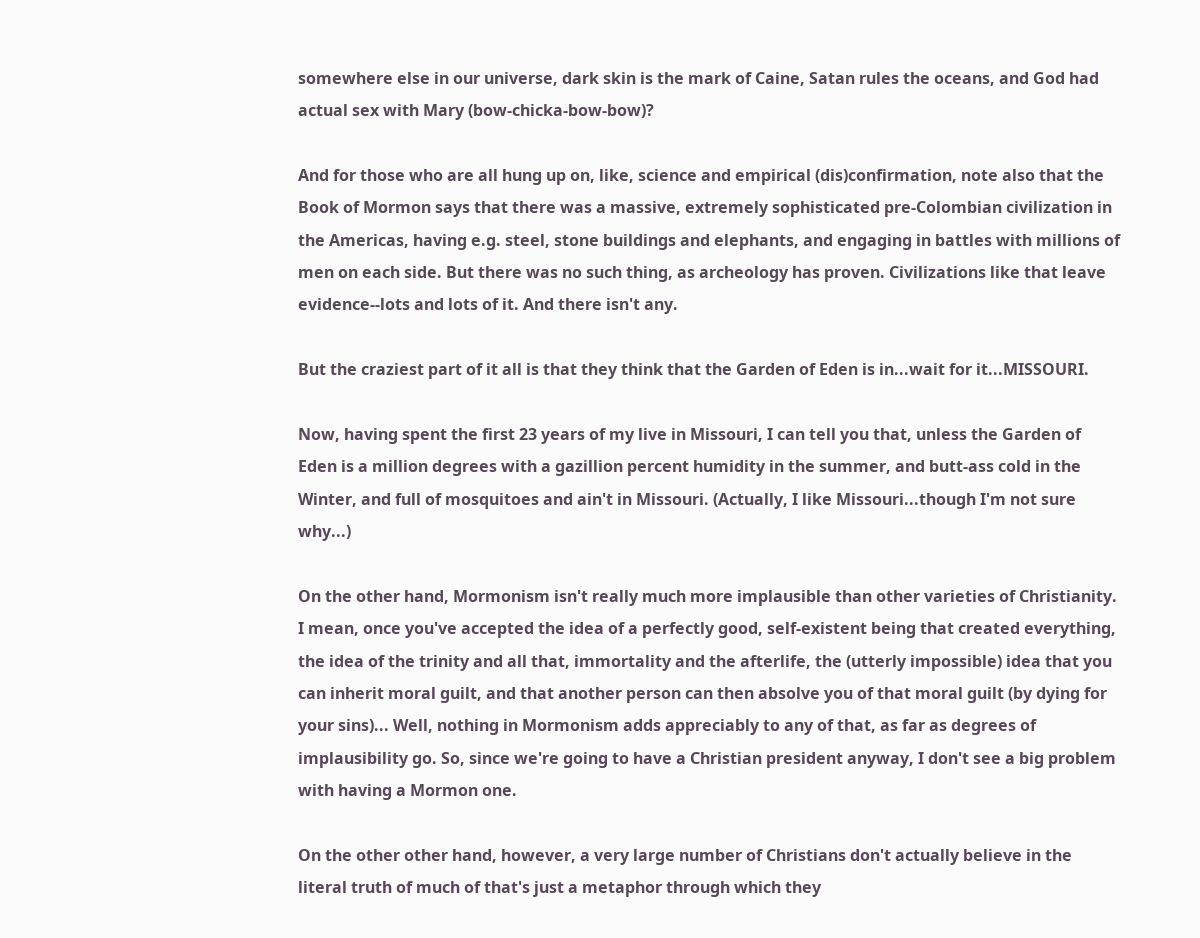somewhere else in our universe, dark skin is the mark of Caine, Satan rules the oceans, and God had actual sex with Mary (bow-chicka-bow-bow)?

And for those who are all hung up on, like, science and empirical (dis)confirmation, note also that the Book of Mormon says that there was a massive, extremely sophisticated pre-Colombian civilization in the Americas, having e.g. steel, stone buildings and elephants, and engaging in battles with millions of men on each side. But there was no such thing, as archeology has proven. Civilizations like that leave evidence--lots and lots of it. And there isn't any.

But the craziest part of it all is that they think that the Garden of Eden is in...wait for it...MISSOURI.

Now, having spent the first 23 years of my live in Missouri, I can tell you that, unless the Garden of Eden is a million degrees with a gazillion percent humidity in the summer, and butt-ass cold in the Winter, and full of mosquitoes and ain't in Missouri. (Actually, I like Missouri...though I'm not sure why...)

On the other hand, Mormonism isn't really much more implausible than other varieties of Christianity. I mean, once you've accepted the idea of a perfectly good, self-existent being that created everything, the idea of the trinity and all that, immortality and the afterlife, the (utterly impossible) idea that you can inherit moral guilt, and that another person can then absolve you of that moral guilt (by dying for your sins)... Well, nothing in Mormonism adds appreciably to any of that, as far as degrees of implausibility go. So, since we're going to have a Christian president anyway, I don't see a big problem with having a Mormon one.

On the other other hand, however, a very large number of Christians don't actually believe in the literal truth of much of that's just a metaphor through which they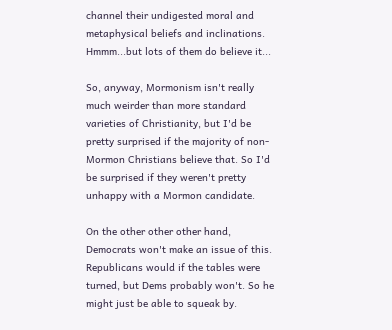channel their undigested moral and metaphysical beliefs and inclinations. Hmmm...but lots of them do believe it...

So, anyway, Mormonism isn't really much weirder than more standard varieties of Christianity, but I'd be pretty surprised if the majority of non-Mormon Christians believe that. So I'd be surprised if they weren't pretty unhappy with a Mormon candidate.

On the other other other hand, Democrats won't make an issue of this. Republicans would if the tables were turned, but Dems probably won't. So he might just be able to squeak by.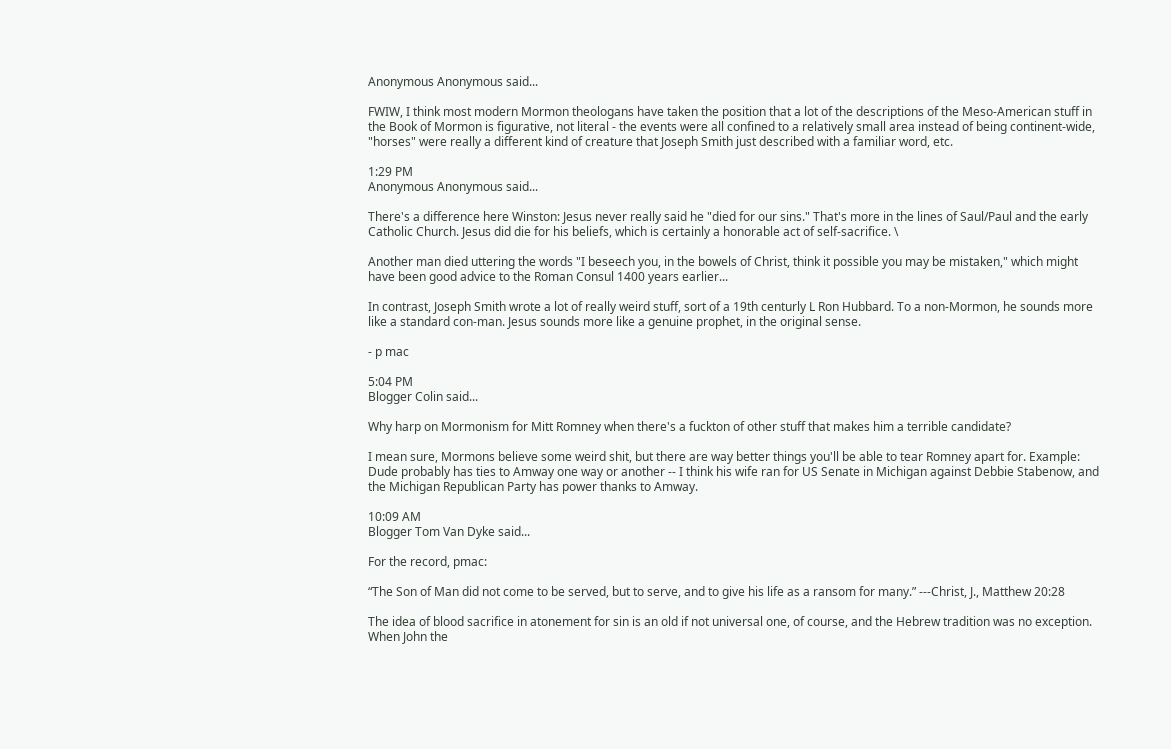Anonymous Anonymous said...

FWIW, I think most modern Mormon theologans have taken the position that a lot of the descriptions of the Meso-American stuff in the Book of Mormon is figurative, not literal - the events were all confined to a relatively small area instead of being continent-wide, "horses" were really a different kind of creature that Joseph Smith just described with a familiar word, etc.

1:29 PM
Anonymous Anonymous said...

There's a difference here Winston: Jesus never really said he "died for our sins." That's more in the lines of Saul/Paul and the early Catholic Church. Jesus did die for his beliefs, which is certainly a honorable act of self-sacrifice. \

Another man died uttering the words "I beseech you, in the bowels of Christ, think it possible you may be mistaken," which might have been good advice to the Roman Consul 1400 years earlier...

In contrast, Joseph Smith wrote a lot of really weird stuff, sort of a 19th centurly L Ron Hubbard. To a non-Mormon, he sounds more like a standard con-man. Jesus sounds more like a genuine prophet, in the original sense.

- p mac

5:04 PM
Blogger Colin said...

Why harp on Mormonism for Mitt Romney when there's a fuckton of other stuff that makes him a terrible candidate?

I mean sure, Mormons believe some weird shit, but there are way better things you'll be able to tear Romney apart for. Example: Dude probably has ties to Amway one way or another -- I think his wife ran for US Senate in Michigan against Debbie Stabenow, and the Michigan Republican Party has power thanks to Amway.

10:09 AM
Blogger Tom Van Dyke said...

For the record, pmac:

“The Son of Man did not come to be served, but to serve, and to give his life as a ransom for many.” ---Christ, J., Matthew 20:28

The idea of blood sacrifice in atonement for sin is an old if not universal one, of course, and the Hebrew tradition was no exception. When John the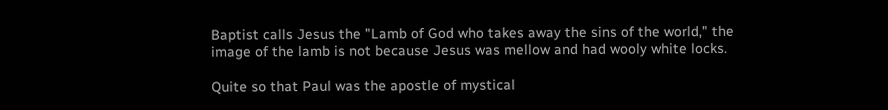Baptist calls Jesus the "Lamb of God who takes away the sins of the world," the image of the lamb is not because Jesus was mellow and had wooly white locks.

Quite so that Paul was the apostle of mystical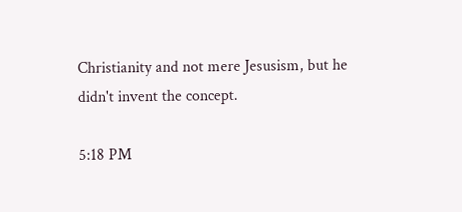Christianity and not mere Jesusism, but he didn't invent the concept.

5:18 PM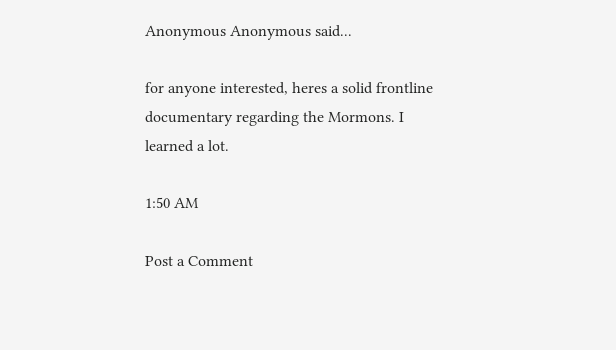Anonymous Anonymous said...

for anyone interested, heres a solid frontline documentary regarding the Mormons. I learned a lot.

1:50 AM

Post a Comment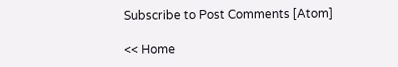Subscribe to Post Comments [Atom]

<< Home